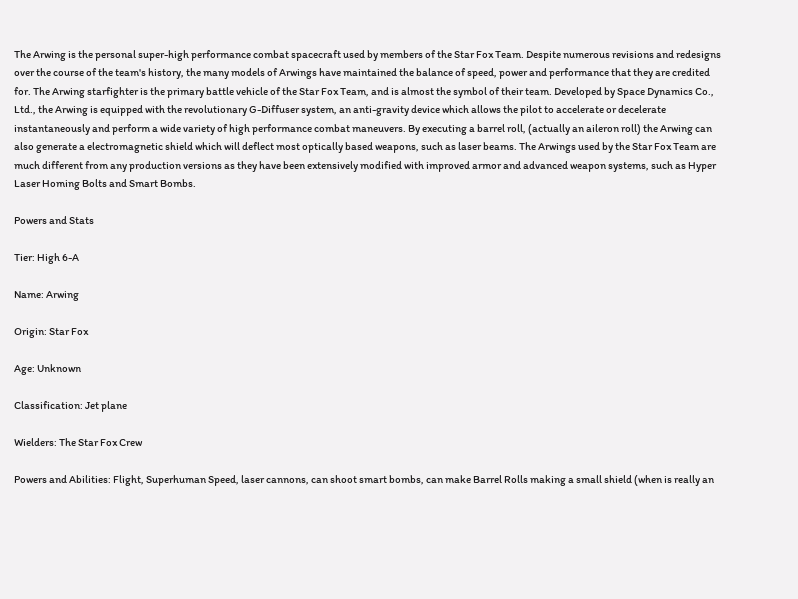The Arwing is the personal super-high performance combat spacecraft used by members of the Star Fox Team. Despite numerous revisions and redesigns over the course of the team's history, the many models of Arwings have maintained the balance of speed, power and performance that they are credited for. The Arwing starfighter is the primary battle vehicle of the Star Fox Team, and is almost the symbol of their team. Developed by Space Dynamics Co., Ltd., the Arwing is equipped with the revolutionary G-Diffuser system, an anti-gravity device which allows the pilot to accelerate or decelerate instantaneously and perform a wide variety of high performance combat maneuvers. By executing a barrel roll, (actually an aileron roll) the Arwing can also generate a electromagnetic shield which will deflect most optically based weapons, such as laser beams. The Arwings used by the Star Fox Team are much different from any production versions as they have been extensively modified with improved armor and advanced weapon systems, such as Hyper Laser Homing Bolts and Smart Bombs.

Powers and Stats

Tier: High 6-A

Name: Arwing

Origin: Star Fox

Age: Unknown

Classification: Jet plane

Wielders: The Star Fox Crew

Powers and Abilities: Flight, Superhuman Speed, laser cannons, can shoot smart bombs, can make Barrel Rolls making a small shield (when is really an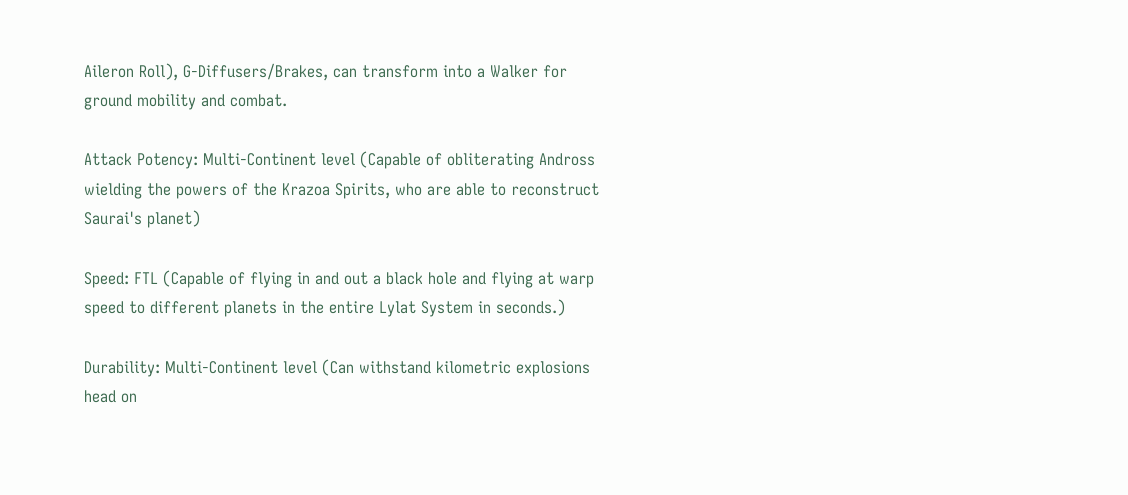Aileron Roll), G-Diffusers/Brakes, can transform into a Walker for ground mobility and combat.

Attack Potency: Multi-Continent level (Capable of obliterating Andross wielding the powers of the Krazoa Spirits, who are able to reconstruct Saurai's planet)

Speed: FTL (Capable of flying in and out a black hole and flying at warp speed to different planets in the entire Lylat System in seconds.)

Durability: Multi-Continent level (Can withstand kilometric explosions head on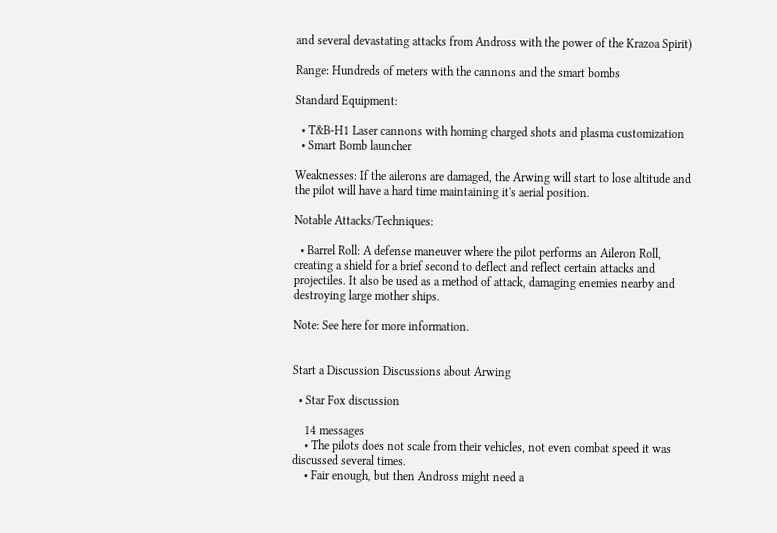and several devastating attacks from Andross with the power of the Krazoa Spirit)

Range: Hundreds of meters with the cannons and the smart bombs

Standard Equipment:

  • T&B-H1 Laser cannons with homing charged shots and plasma customization
  • Smart Bomb launcher

Weaknesses: If the ailerons are damaged, the Arwing will start to lose altitude and the pilot will have a hard time maintaining it's aerial position.

Notable Attacks/Techniques:

  • Barrel Roll: A defense maneuver where the pilot performs an Aileron Roll, creating a shield for a brief second to deflect and reflect certain attacks and projectiles. It also be used as a method of attack, damaging enemies nearby and destroying large mother ships.

Note: See here for more information.


Start a Discussion Discussions about Arwing

  • Star Fox discussion

    14 messages
    • The pilots does not scale from their vehicles, not even combat speed it was discussed several times.
    • Fair enough, but then Andross might need a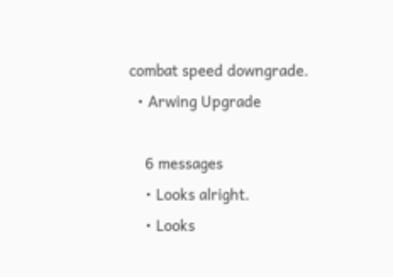combat speed downgrade.
  • Arwing Upgrade

    6 messages
    • Looks alright.
    • Looks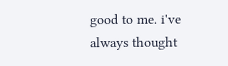good to me. i've always thought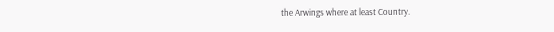the Arwings where at least Country.